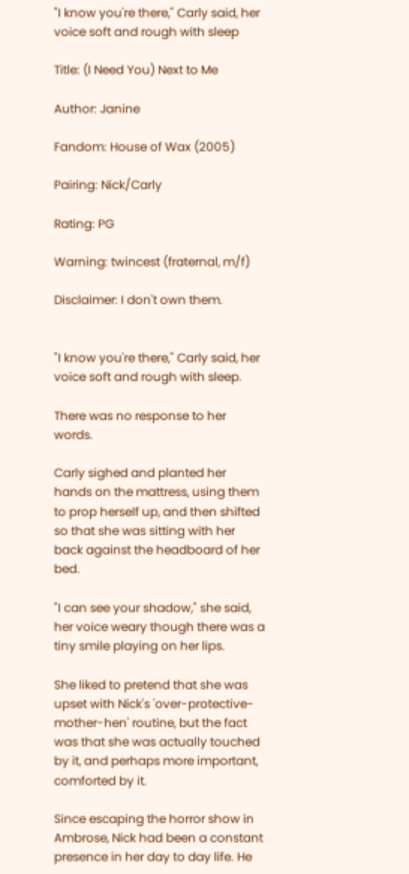"I know you're there," Carly said, her voice soft and rough with sleep

Title: (I Need You) Next to Me

Author: Janine

Fandom: House of Wax (2005)

Pairing: Nick/Carly

Rating: PG

Warning: twincest (fraternal, m/f)

Disclaimer: I don't own them.


"I know you're there," Carly said, her voice soft and rough with sleep.

There was no response to her words.

Carly sighed and planted her hands on the mattress, using them to prop herself up, and then shifted so that she was sitting with her back against the headboard of her bed.

"I can see your shadow," she said, her voice weary though there was a tiny smile playing on her lips.

She liked to pretend that she was upset with Nick's 'over-protective-mother-hen' routine, but the fact was that she was actually touched by it, and perhaps more important, comforted by it.

Since escaping the horror show in Ambrose, Nick had been a constant presence in her day to day life. He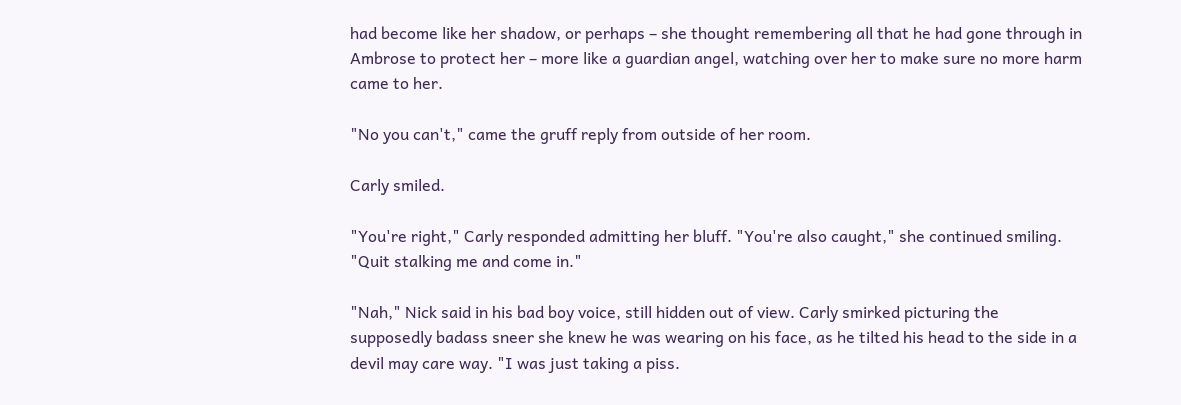had become like her shadow, or perhaps – she thought remembering all that he had gone through in Ambrose to protect her – more like a guardian angel, watching over her to make sure no more harm came to her.

"No you can't," came the gruff reply from outside of her room.

Carly smiled.

"You're right," Carly responded admitting her bluff. "You're also caught," she continued smiling. "Quit stalking me and come in."

"Nah," Nick said in his bad boy voice, still hidden out of view. Carly smirked picturing the supposedly badass sneer she knew he was wearing on his face, as he tilted his head to the side in a devil may care way. "I was just taking a piss.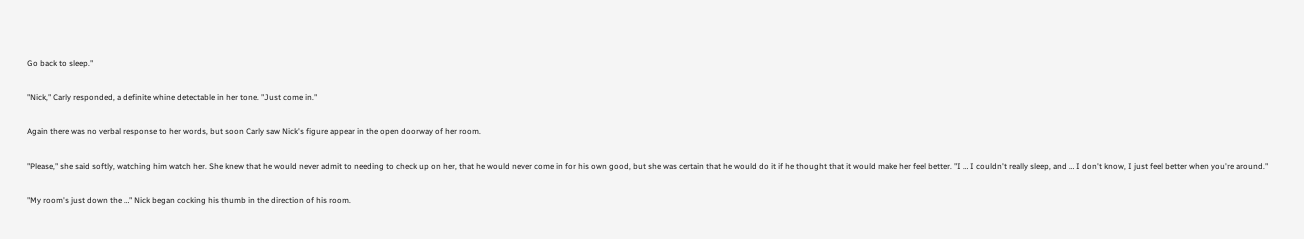Go back to sleep."

"Nick," Carly responded, a definite whine detectable in her tone. "Just come in."

Again there was no verbal response to her words, but soon Carly saw Nick's figure appear in the open doorway of her room.

"Please," she said softly, watching him watch her. She knew that he would never admit to needing to check up on her, that he would never come in for his own good, but she was certain that he would do it if he thought that it would make her feel better. "I … I couldn't really sleep, and … I don't know, I just feel better when you're around."

"My room's just down the …" Nick began cocking his thumb in the direction of his room.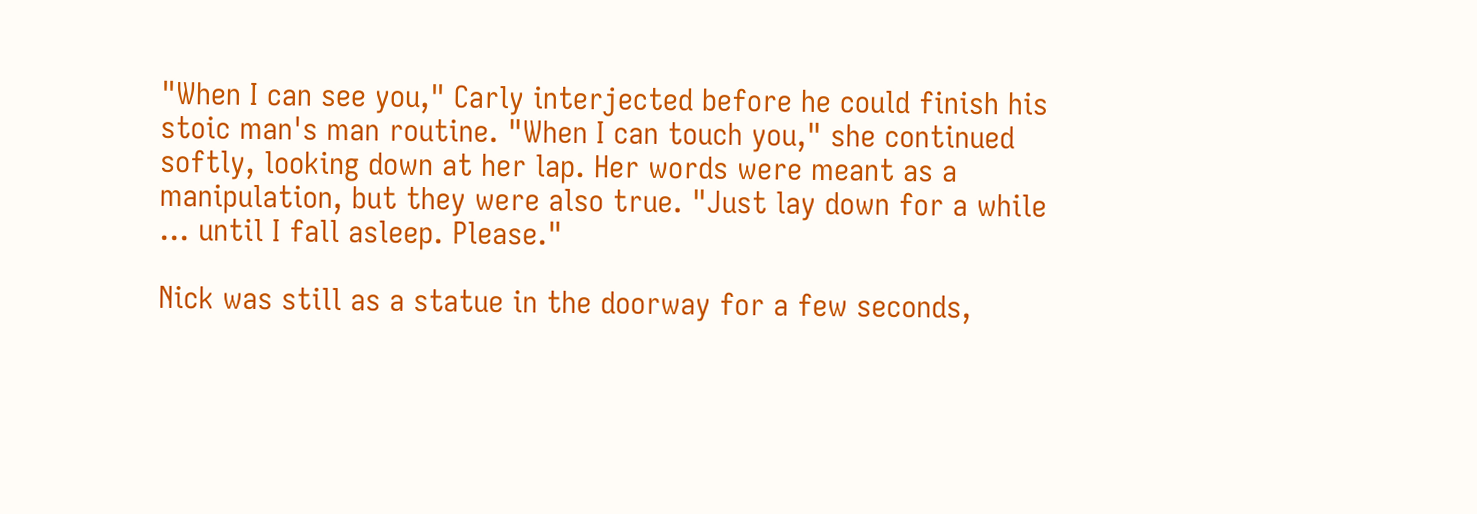"When I can see you," Carly interjected before he could finish his stoic man's man routine. "When I can touch you," she continued softly, looking down at her lap. Her words were meant as a manipulation, but they were also true. "Just lay down for a while … until I fall asleep. Please."

Nick was still as a statue in the doorway for a few seconds,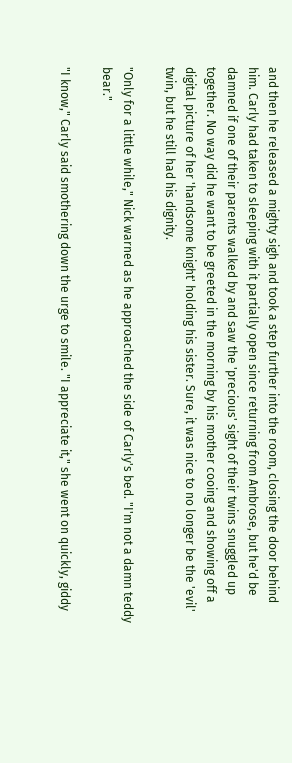and then he released a mighty sigh and took a step further into the room, closing the door behind him. Carly had taken to sleeping with it partially open since returning from Ambrose, but he'd be damned if one of their parents walked by and saw the 'precious' sight of their twins snuggled up together. No way did he want to be greeted in the morning by his mother cooing and showing off a digital picture of her 'handsome knight' holding his sister. Sure, it was nice to no longer be the 'evil' twin, but he still had his dignity.

"Only for a little while," Nick warned as he approached the side of Carly's bed. "I'm not a damn teddy bear."

"I know," Carly said smothering down the urge to smile. "I appreciate it," she went on quickly, giddy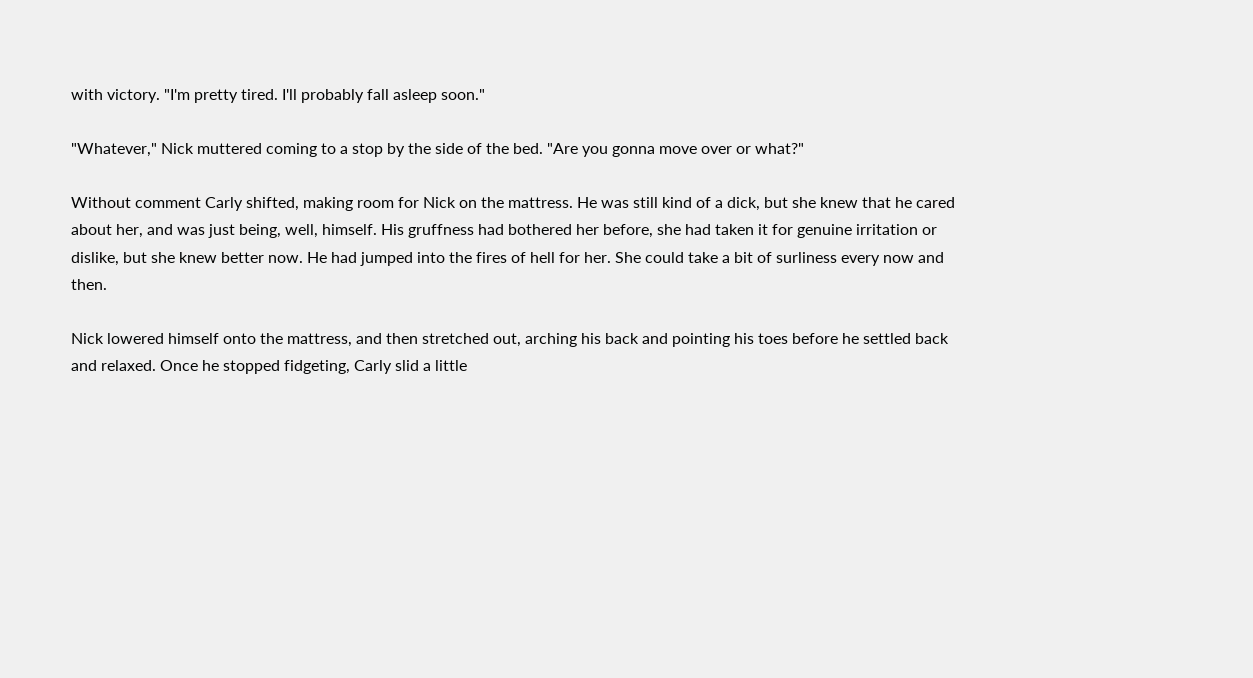with victory. "I'm pretty tired. I'll probably fall asleep soon."

"Whatever," Nick muttered coming to a stop by the side of the bed. "Are you gonna move over or what?"

Without comment Carly shifted, making room for Nick on the mattress. He was still kind of a dick, but she knew that he cared about her, and was just being, well, himself. His gruffness had bothered her before, she had taken it for genuine irritation or dislike, but she knew better now. He had jumped into the fires of hell for her. She could take a bit of surliness every now and then.

Nick lowered himself onto the mattress, and then stretched out, arching his back and pointing his toes before he settled back and relaxed. Once he stopped fidgeting, Carly slid a little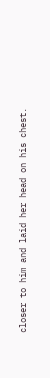closer to him and laid her head on his chest.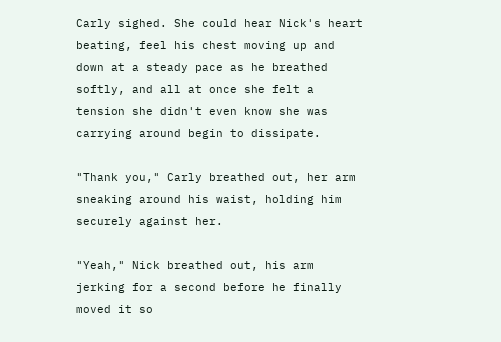Carly sighed. She could hear Nick's heart beating, feel his chest moving up and down at a steady pace as he breathed softly, and all at once she felt a tension she didn't even know she was carrying around begin to dissipate.

"Thank you," Carly breathed out, her arm sneaking around his waist, holding him securely against her.

"Yeah," Nick breathed out, his arm jerking for a second before he finally moved it so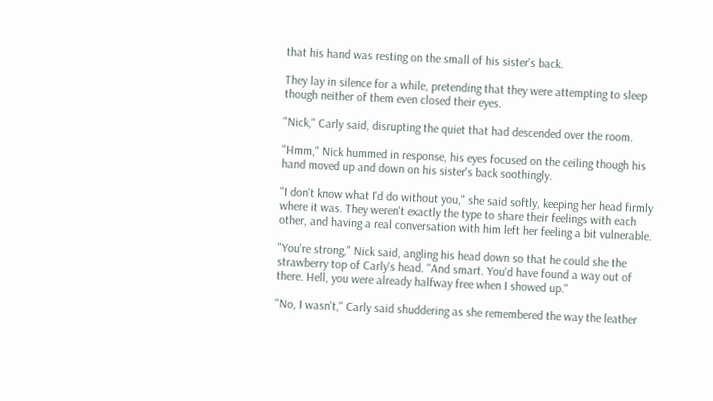that his hand was resting on the small of his sister's back.

They lay in silence for a while, pretending that they were attempting to sleep though neither of them even closed their eyes.

"Nick," Carly said, disrupting the quiet that had descended over the room.

"Hmm," Nick hummed in response, his eyes focused on the ceiling though his hand moved up and down on his sister's back soothingly.

"I don't know what I'd do without you," she said softly, keeping her head firmly where it was. They weren't exactly the type to share their feelings with each other, and having a real conversation with him left her feeling a bit vulnerable.

"You're strong," Nick said, angling his head down so that he could she the strawberry top of Carly's head. "And smart. You'd have found a way out of there. Hell, you were already halfway free when I showed up."

"No, I wasn't," Carly said shuddering as she remembered the way the leather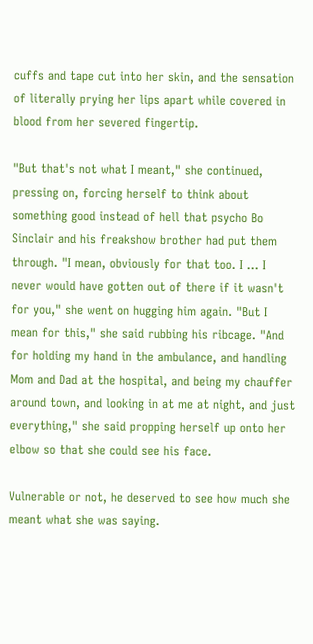cuffs and tape cut into her skin, and the sensation of literally prying her lips apart while covered in blood from her severed fingertip.

"But that's not what I meant," she continued, pressing on, forcing herself to think about something good instead of hell that psycho Bo Sinclair and his freakshow brother had put them through. "I mean, obviously for that too. I … I never would have gotten out of there if it wasn't for you," she went on hugging him again. "But I mean for this," she said rubbing his ribcage. "And for holding my hand in the ambulance, and handling Mom and Dad at the hospital, and being my chauffer around town, and looking in at me at night, and just everything," she said propping herself up onto her elbow so that she could see his face.

Vulnerable or not, he deserved to see how much she meant what she was saying.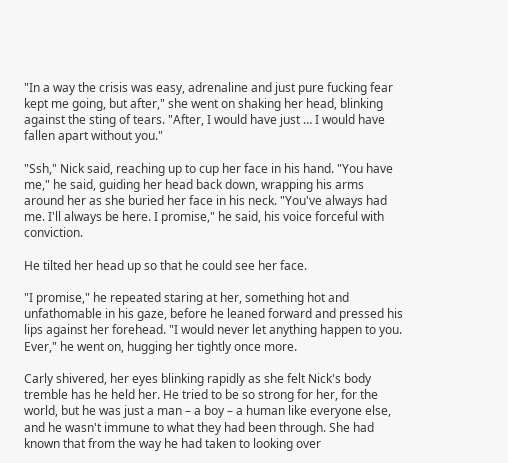"In a way the crisis was easy, adrenaline and just pure fucking fear kept me going, but after," she went on shaking her head, blinking against the sting of tears. "After, I would have just … I would have fallen apart without you."

"Ssh," Nick said, reaching up to cup her face in his hand. "You have me," he said, guiding her head back down, wrapping his arms around her as she buried her face in his neck. "You've always had me. I'll always be here. I promise," he said, his voice forceful with conviction.

He tilted her head up so that he could see her face.

"I promise," he repeated staring at her, something hot and unfathomable in his gaze, before he leaned forward and pressed his lips against her forehead. "I would never let anything happen to you. Ever," he went on, hugging her tightly once more.

Carly shivered, her eyes blinking rapidly as she felt Nick's body tremble has he held her. He tried to be so strong for her, for the world, but he was just a man – a boy – a human like everyone else, and he wasn't immune to what they had been through. She had known that from the way he had taken to looking over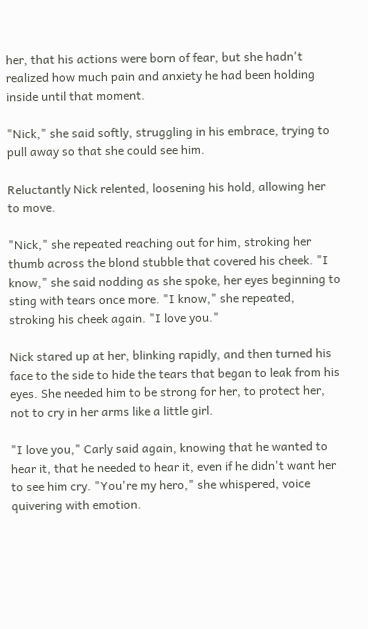her, that his actions were born of fear, but she hadn't realized how much pain and anxiety he had been holding inside until that moment.

"Nick," she said softly, struggling in his embrace, trying to pull away so that she could see him.

Reluctantly Nick relented, loosening his hold, allowing her to move.

"Nick," she repeated reaching out for him, stroking her thumb across the blond stubble that covered his cheek. "I know," she said nodding as she spoke, her eyes beginning to sting with tears once more. "I know," she repeated, stroking his cheek again. "I love you."

Nick stared up at her, blinking rapidly, and then turned his face to the side to hide the tears that began to leak from his eyes. She needed him to be strong for her, to protect her, not to cry in her arms like a little girl.

"I love you," Carly said again, knowing that he wanted to hear it, that he needed to hear it, even if he didn't want her to see him cry. "You're my hero," she whispered, voice quivering with emotion.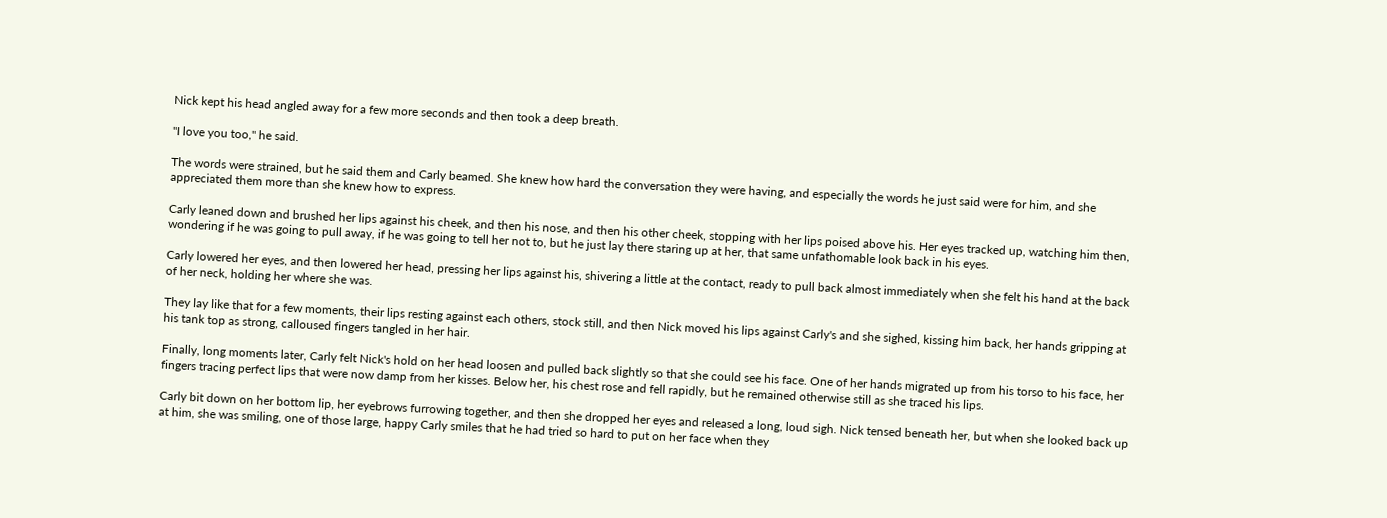Nick kept his head angled away for a few more seconds and then took a deep breath.

"I love you too," he said.

The words were strained, but he said them and Carly beamed. She knew how hard the conversation they were having, and especially the words he just said were for him, and she appreciated them more than she knew how to express.

Carly leaned down and brushed her lips against his cheek, and then his nose, and then his other cheek, stopping with her lips poised above his. Her eyes tracked up, watching him then, wondering if he was going to pull away, if he was going to tell her not to, but he just lay there staring up at her, that same unfathomable look back in his eyes.

Carly lowered her eyes, and then lowered her head, pressing her lips against his, shivering a little at the contact, ready to pull back almost immediately when she felt his hand at the back of her neck, holding her where she was.

They lay like that for a few moments, their lips resting against each others, stock still, and then Nick moved his lips against Carly's and she sighed, kissing him back, her hands gripping at his tank top as strong, calloused fingers tangled in her hair.

Finally, long moments later, Carly felt Nick's hold on her head loosen and pulled back slightly so that she could see his face. One of her hands migrated up from his torso to his face, her fingers tracing perfect lips that were now damp from her kisses. Below her, his chest rose and fell rapidly, but he remained otherwise still as she traced his lips.

Carly bit down on her bottom lip, her eyebrows furrowing together, and then she dropped her eyes and released a long, loud sigh. Nick tensed beneath her, but when she looked back up at him, she was smiling, one of those large, happy Carly smiles that he had tried so hard to put on her face when they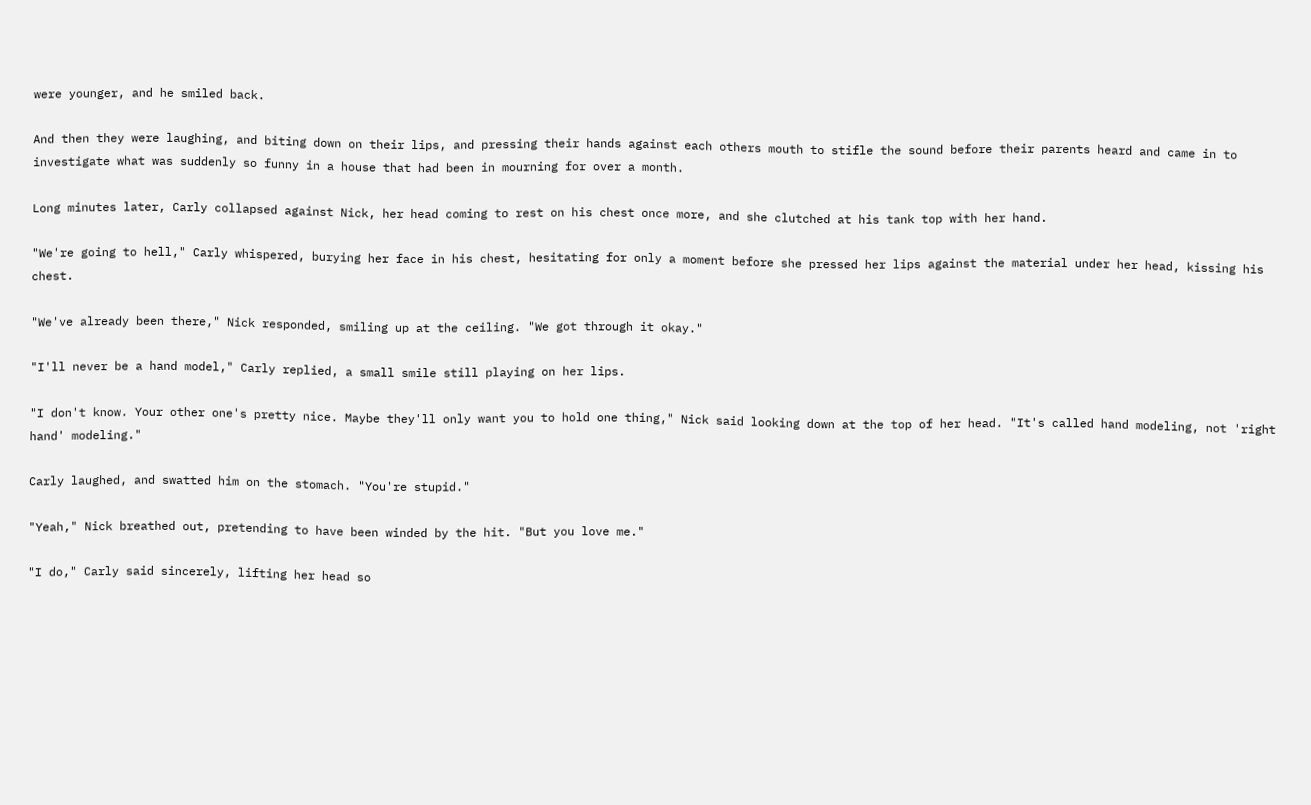were younger, and he smiled back.

And then they were laughing, and biting down on their lips, and pressing their hands against each others mouth to stifle the sound before their parents heard and came in to investigate what was suddenly so funny in a house that had been in mourning for over a month.

Long minutes later, Carly collapsed against Nick, her head coming to rest on his chest once more, and she clutched at his tank top with her hand.

"We're going to hell," Carly whispered, burying her face in his chest, hesitating for only a moment before she pressed her lips against the material under her head, kissing his chest.

"We've already been there," Nick responded, smiling up at the ceiling. "We got through it okay."

"I'll never be a hand model," Carly replied, a small smile still playing on her lips.

"I don't know. Your other one's pretty nice. Maybe they'll only want you to hold one thing," Nick said looking down at the top of her head. "It's called hand modeling, not 'right hand' modeling."

Carly laughed, and swatted him on the stomach. "You're stupid."

"Yeah," Nick breathed out, pretending to have been winded by the hit. "But you love me."

"I do," Carly said sincerely, lifting her head so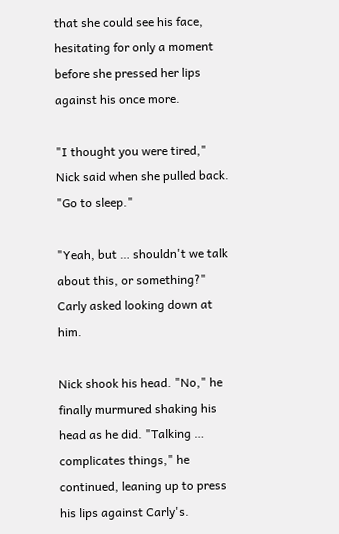that she could see his face, hesitating for only a moment before she pressed her lips against his once more.

"I thought you were tired," Nick said when she pulled back. "Go to sleep."

"Yeah, but … shouldn't we talk about this, or something?" Carly asked looking down at him.

Nick shook his head. "No," he finally murmured shaking his head as he did. "Talking … complicates things," he continued, leaning up to press his lips against Carly's.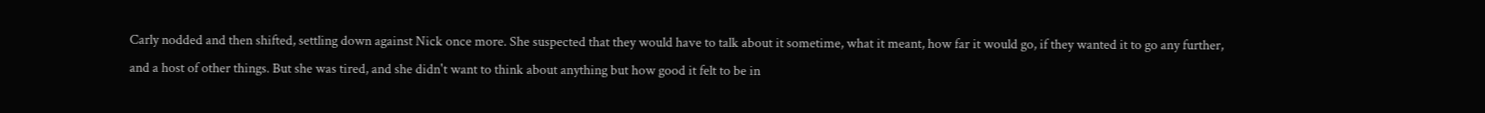Carly nodded and then shifted, settling down against Nick once more. She suspected that they would have to talk about it sometime, what it meant, how far it would go, if they wanted it to go any further, and a host of other things. But she was tired, and she didn't want to think about anything but how good it felt to be in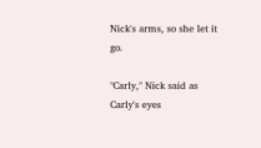Nick's arms, so she let it go.

"Carly," Nick said as Carly's eyes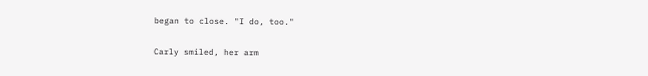began to close. "I do, too."

Carly smiled, her arm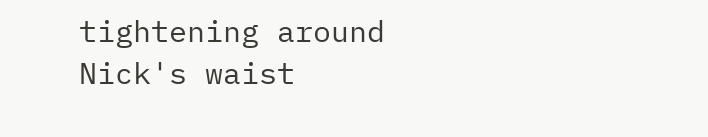tightening around Nick's waist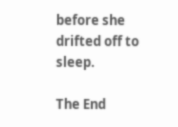before she drifted off to sleep.

The End